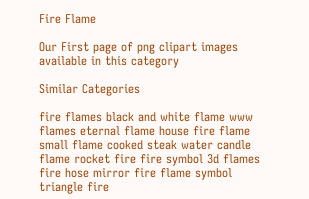Fire Flame

Our First page of png clipart images available in this category

Similar Categories

fire flames black and white flame www flames eternal flame house fire flame small flame cooked steak water candle flame rocket fire fire symbol 3d flames fire hose mirror fire flame symbol triangle fire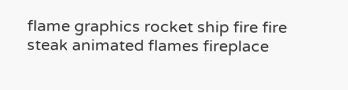flame graphics rocket ship fire fire steak animated flames fireplace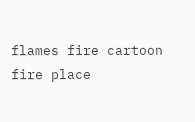flames fire cartoon fire place